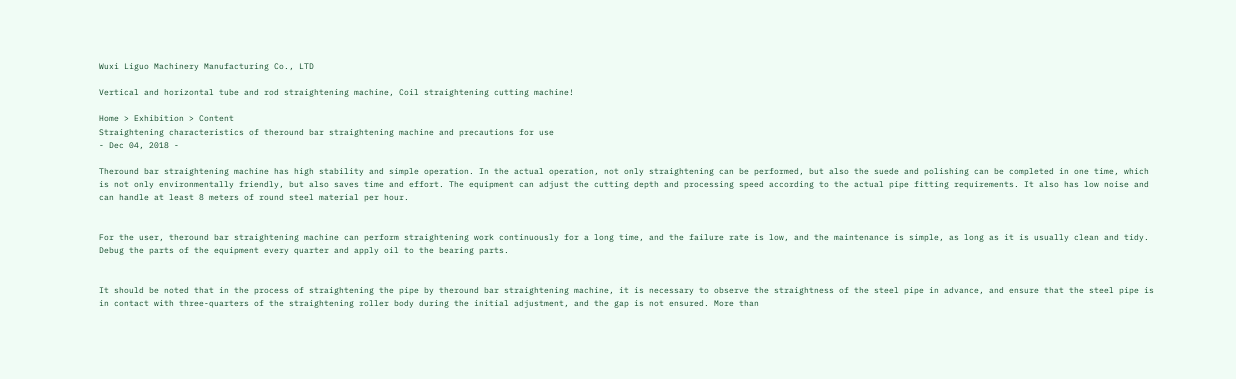Wuxi Liguo Machinery Manufacturing Co., LTD

Vertical and horizontal tube and rod straightening machine, Coil straightening cutting machine!

Home > Exhibition > Content
Straightening characteristics of theround bar straightening machine and precautions for use
- Dec 04, 2018 -

Theround bar straightening machine has high stability and simple operation. In the actual operation, not only straightening can be performed, but also the suede and polishing can be completed in one time, which is not only environmentally friendly, but also saves time and effort. The equipment can adjust the cutting depth and processing speed according to the actual pipe fitting requirements. It also has low noise and can handle at least 8 meters of round steel material per hour.


For the user, theround bar straightening machine can perform straightening work continuously for a long time, and the failure rate is low, and the maintenance is simple, as long as it is usually clean and tidy. Debug the parts of the equipment every quarter and apply oil to the bearing parts.


It should be noted that in the process of straightening the pipe by theround bar straightening machine, it is necessary to observe the straightness of the steel pipe in advance, and ensure that the steel pipe is in contact with three-quarters of the straightening roller body during the initial adjustment, and the gap is not ensured. More than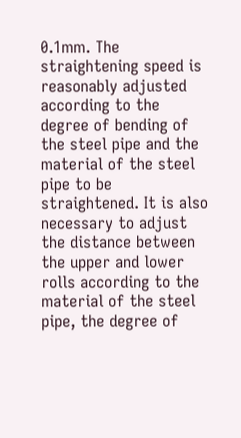0.1mm. The straightening speed is reasonably adjusted according to the degree of bending of the steel pipe and the material of the steel pipe to be straightened. It is also necessary to adjust the distance between the upper and lower rolls according to the material of the steel pipe, the degree of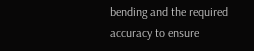bending and the required accuracy to ensure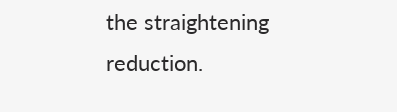the straightening reduction.